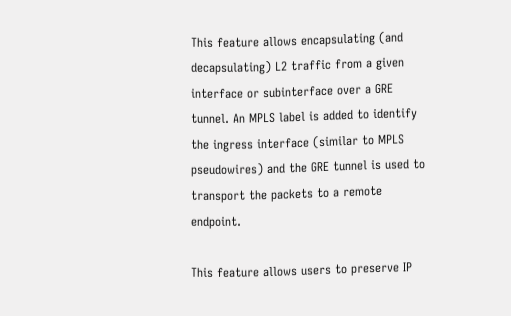This feature allows encapsulating (and decapsulating) L2 traffic from a given interface or subinterface over a GRE tunnel. An MPLS label is added to identify the ingress interface (similar to MPLS pseudowires) and the GRE tunnel is used to transport the packets to a remote endpoint.

This feature allows users to preserve IP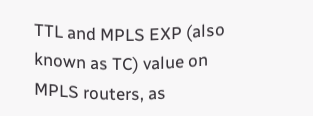TTL and MPLS EXP (also known as TC) value on MPLS routers, as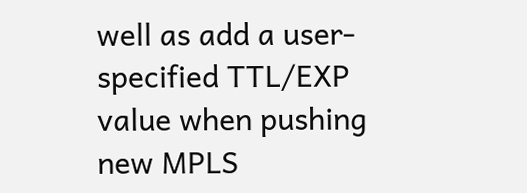well as add a user-specified TTL/EXP value when pushing new MPLS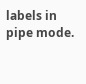labels in pipe mode.